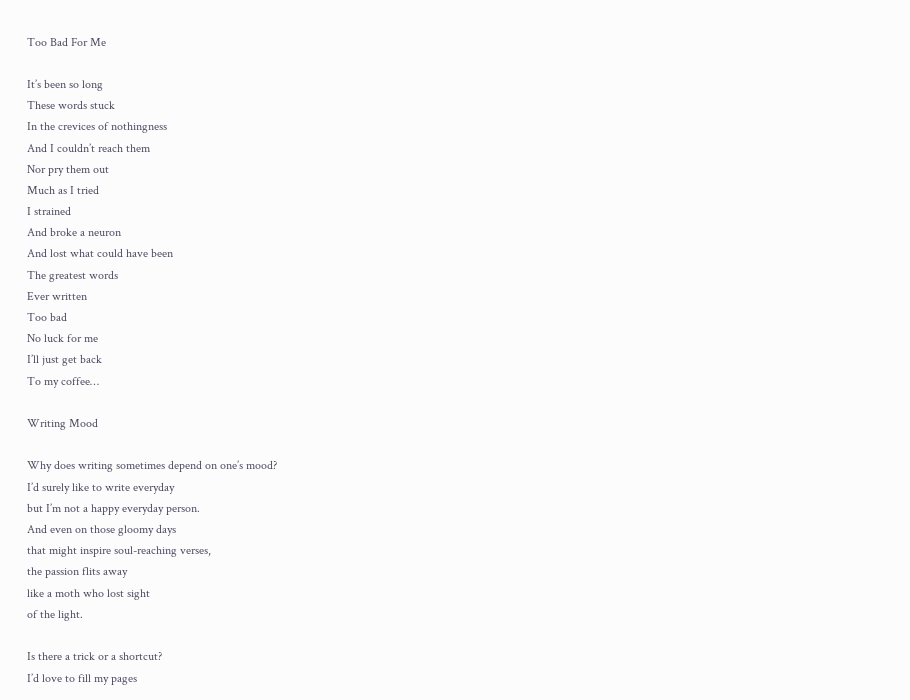Too Bad For Me

It’s been so long
These words stuck
In the crevices of nothingness
And I couldn’t reach them
Nor pry them out
Much as I tried
I strained
And broke a neuron
And lost what could have been
The greatest words
Ever written
Too bad
No luck for me
I’ll just get back
To my coffee…

Writing Mood

Why does writing sometimes depend on one’s mood?
I’d surely like to write everyday
but I’m not a happy everyday person.
And even on those gloomy days
that might inspire soul-reaching verses,
the passion flits away
like a moth who lost sight
of the light.

Is there a trick or a shortcut?
I’d love to fill my pages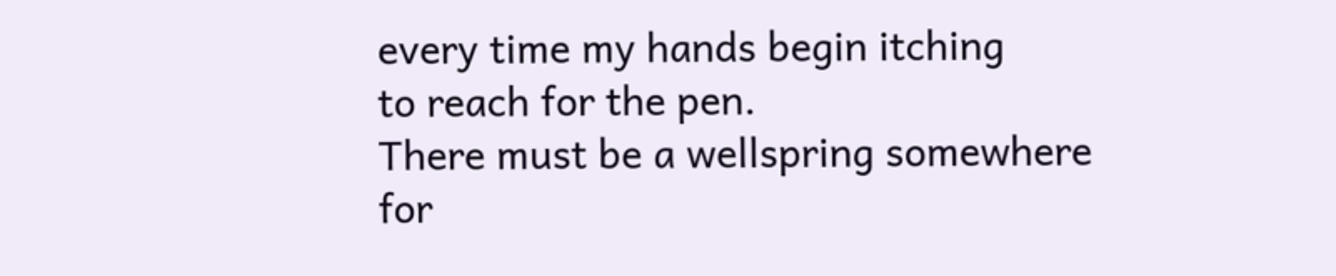every time my hands begin itching
to reach for the pen.
There must be a wellspring somewhere
for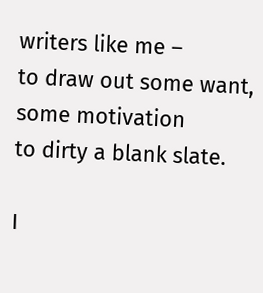writers like me –
to draw out some want,
some motivation
to dirty a blank slate.

I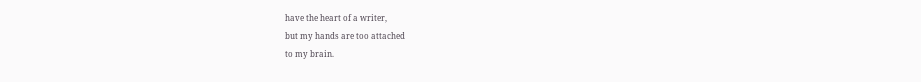have the heart of a writer,
but my hands are too attached
to my brain.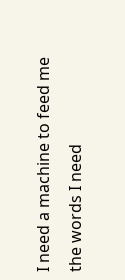I need a machine to feed me
the words I need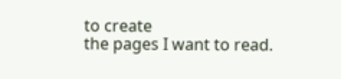to create
the pages I want to read.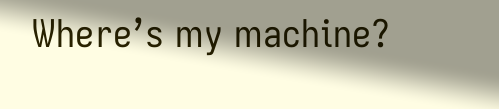Where’s my machine?